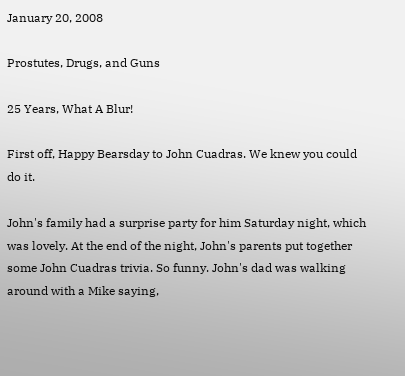January 20, 2008

Prostutes, Drugs, and Guns

25 Years, What A Blur!

First off, Happy Bearsday to John Cuadras. We knew you could do it.

John's family had a surprise party for him Saturday night, which was lovely. At the end of the night, John's parents put together some John Cuadras trivia. So funny. John's dad was walking around with a Mike saying,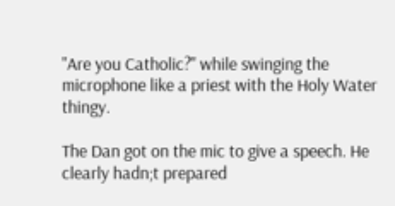"Are you Catholic?" while swinging the microphone like a priest with the Holy Water thingy.

The Dan got on the mic to give a speech. He clearly hadn;t prepared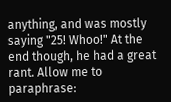anything, and was mostly saying "25! Whoo!" At the end though, he had a great rant. Allow me to paraphrase: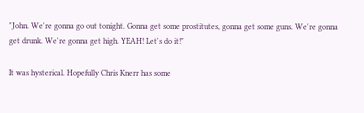"John. We're gonna go out tonight. Gonna get some prostitutes, gonna get some guns. We're gonna get drunk. We're gonna get high. YEAH! Let's do it!"

It was hysterical. Hopefully Chris Knerr has some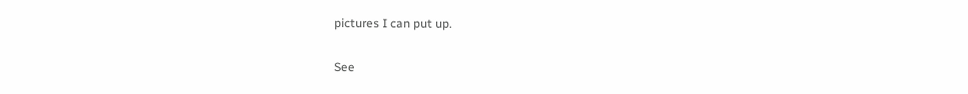pictures I can put up.

See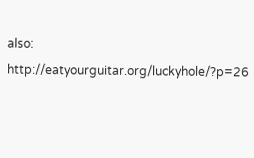also: http://eatyourguitar.org/luckyhole/?p=26